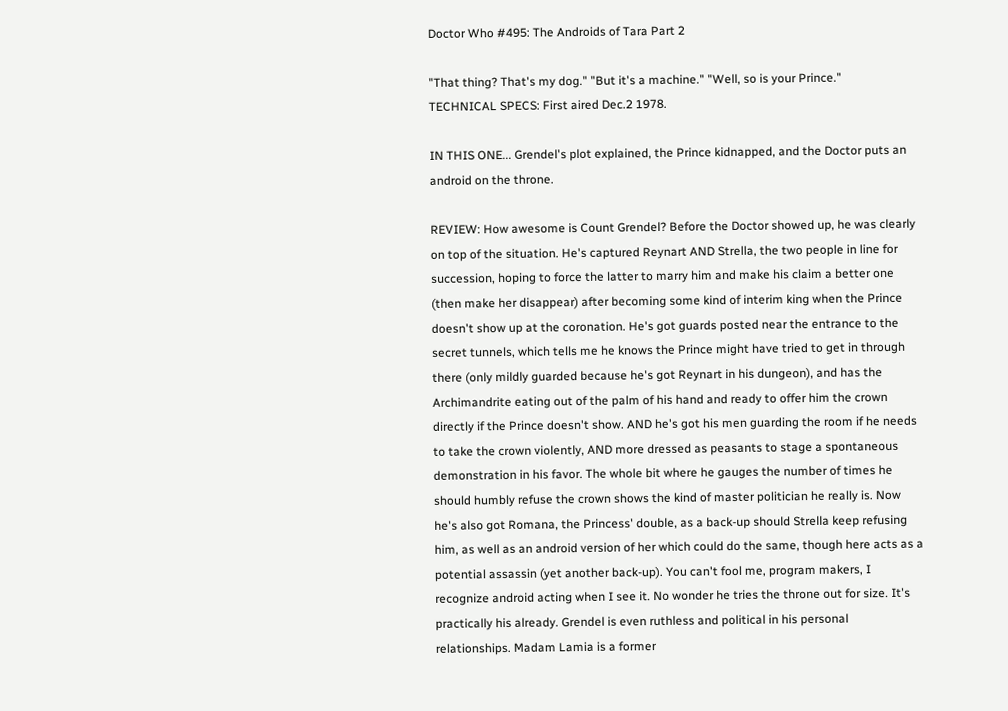Doctor Who #495: The Androids of Tara Part 2

"That thing? That's my dog." "But it's a machine." "Well, so is your Prince."
TECHNICAL SPECS: First aired Dec.2 1978.

IN THIS ONE... Grendel's plot explained, the Prince kidnapped, and the Doctor puts an android on the throne.

REVIEW: How awesome is Count Grendel? Before the Doctor showed up, he was clearly on top of the situation. He's captured Reynart AND Strella, the two people in line for succession, hoping to force the latter to marry him and make his claim a better one (then make her disappear) after becoming some kind of interim king when the Prince doesn't show up at the coronation. He's got guards posted near the entrance to the secret tunnels, which tells me he knows the Prince might have tried to get in through there (only mildly guarded because he's got Reynart in his dungeon), and has the Archimandrite eating out of the palm of his hand and ready to offer him the crown directly if the Prince doesn't show. AND he's got his men guarding the room if he needs to take the crown violently, AND more dressed as peasants to stage a spontaneous demonstration in his favor. The whole bit where he gauges the number of times he should humbly refuse the crown shows the kind of master politician he really is. Now he's also got Romana, the Princess' double, as a back-up should Strella keep refusing him, as well as an android version of her which could do the same, though here acts as a potential assassin (yet another back-up). You can't fool me, program makers, I recognize android acting when I see it. No wonder he tries the throne out for size. It's practically his already. Grendel is even ruthless and political in his personal relationships. Madam Lamia is a former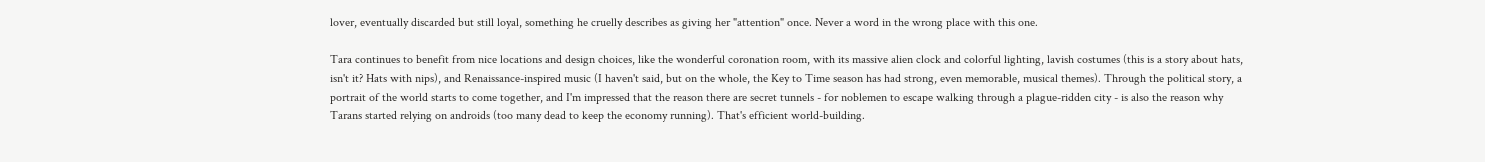lover, eventually discarded but still loyal, something he cruelly describes as giving her "attention" once. Never a word in the wrong place with this one.

Tara continues to benefit from nice locations and design choices, like the wonderful coronation room, with its massive alien clock and colorful lighting, lavish costumes (this is a story about hats, isn't it? Hats with nips), and Renaissance-inspired music (I haven't said, but on the whole, the Key to Time season has had strong, even memorable, musical themes). Through the political story, a portrait of the world starts to come together, and I'm impressed that the reason there are secret tunnels - for noblemen to escape walking through a plague-ridden city - is also the reason why Tarans started relying on androids (too many dead to keep the economy running). That's efficient world-building.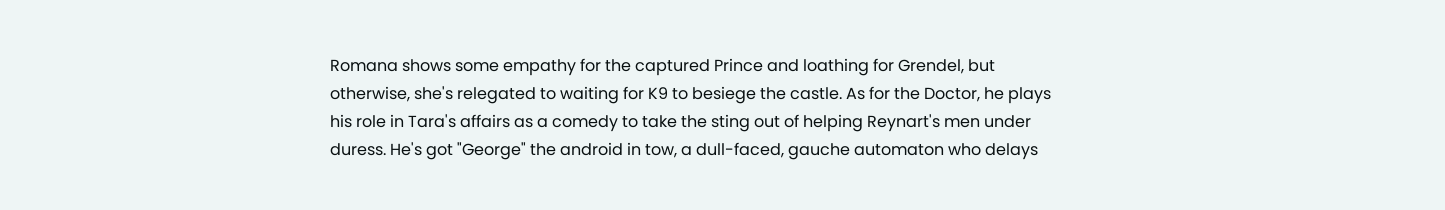Romana shows some empathy for the captured Prince and loathing for Grendel, but otherwise, she's relegated to waiting for K9 to besiege the castle. As for the Doctor, he plays his role in Tara's affairs as a comedy to take the sting out of helping Reynart's men under duress. He's got "George" the android in tow, a dull-faced, gauche automaton who delays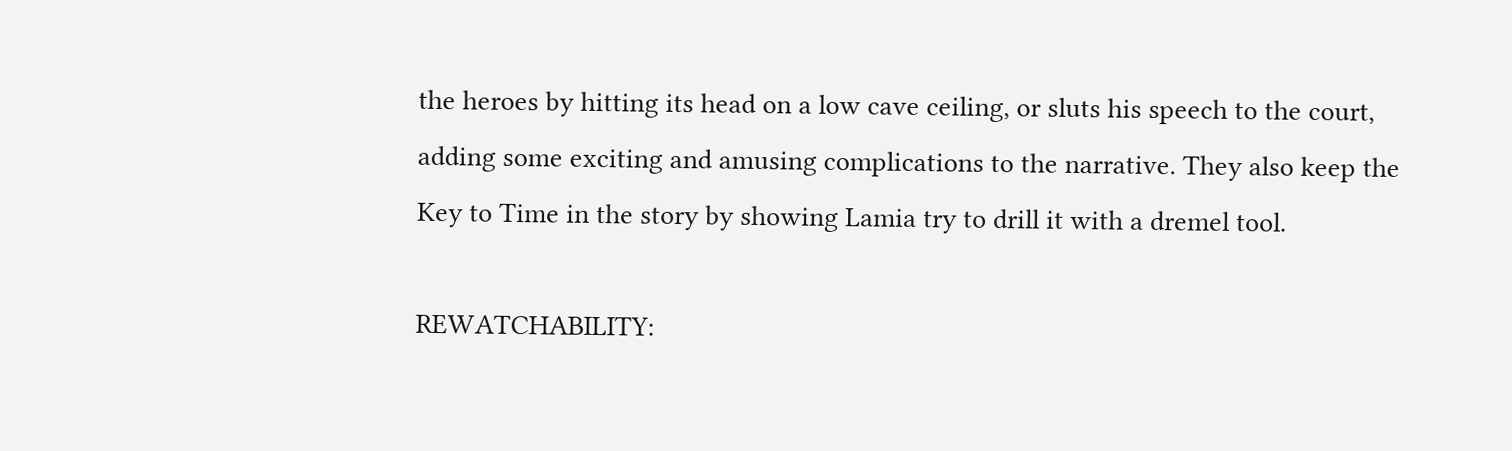the heroes by hitting its head on a low cave ceiling, or sluts his speech to the court, adding some exciting and amusing complications to the narrative. They also keep the Key to Time in the story by showing Lamia try to drill it with a dremel tool.

REWATCHABILITY: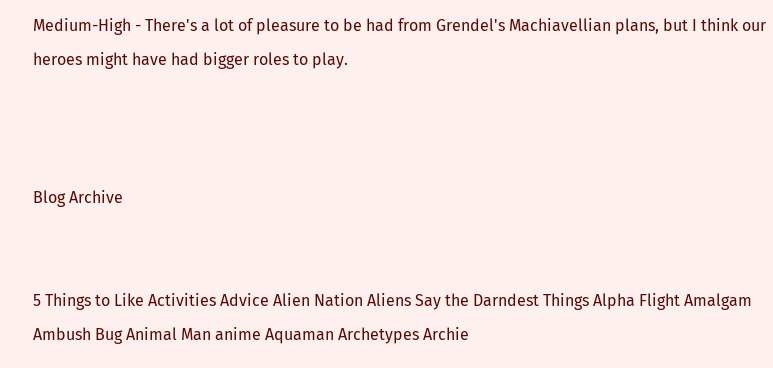Medium-High - There's a lot of pleasure to be had from Grendel's Machiavellian plans, but I think our heroes might have had bigger roles to play.



Blog Archive


5 Things to Like Activities Advice Alien Nation Aliens Say the Darndest Things Alpha Flight Amalgam Ambush Bug Animal Man anime Aquaman Archetypes Archie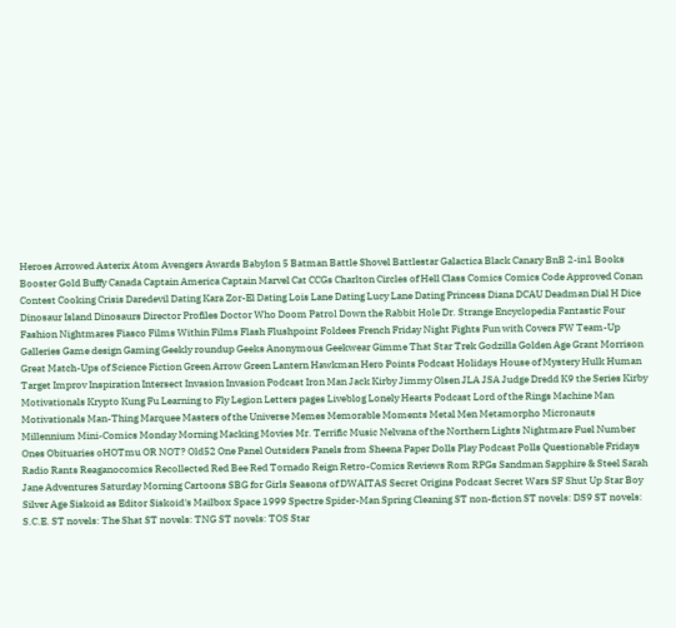Heroes Arrowed Asterix Atom Avengers Awards Babylon 5 Batman Battle Shovel Battlestar Galactica Black Canary BnB 2-in1 Books Booster Gold Buffy Canada Captain America Captain Marvel Cat CCGs Charlton Circles of Hell Class Comics Comics Code Approved Conan Contest Cooking Crisis Daredevil Dating Kara Zor-El Dating Lois Lane Dating Lucy Lane Dating Princess Diana DCAU Deadman Dial H Dice Dinosaur Island Dinosaurs Director Profiles Doctor Who Doom Patrol Down the Rabbit Hole Dr. Strange Encyclopedia Fantastic Four Fashion Nightmares Fiasco Films Within Films Flash Flushpoint Foldees French Friday Night Fights Fun with Covers FW Team-Up Galleries Game design Gaming Geekly roundup Geeks Anonymous Geekwear Gimme That Star Trek Godzilla Golden Age Grant Morrison Great Match-Ups of Science Fiction Green Arrow Green Lantern Hawkman Hero Points Podcast Holidays House of Mystery Hulk Human Target Improv Inspiration Intersect Invasion Invasion Podcast Iron Man Jack Kirby Jimmy Olsen JLA JSA Judge Dredd K9 the Series Kirby Motivationals Krypto Kung Fu Learning to Fly Legion Letters pages Liveblog Lonely Hearts Podcast Lord of the Rings Machine Man Motivationals Man-Thing Marquee Masters of the Universe Memes Memorable Moments Metal Men Metamorpho Micronauts Millennium Mini-Comics Monday Morning Macking Movies Mr. Terrific Music Nelvana of the Northern Lights Nightmare Fuel Number Ones Obituaries oHOTmu OR NOT? Old52 One Panel Outsiders Panels from Sheena Paper Dolls Play Podcast Polls Questionable Fridays Radio Rants Reaganocomics Recollected Red Bee Red Tornado Reign Retro-Comics Reviews Rom RPGs Sandman Sapphire & Steel Sarah Jane Adventures Saturday Morning Cartoons SBG for Girls Seasons of DWAITAS Secret Origins Podcast Secret Wars SF Shut Up Star Boy Silver Age Siskoid as Editor Siskoid's Mailbox Space 1999 Spectre Spider-Man Spring Cleaning ST non-fiction ST novels: DS9 ST novels: S.C.E. ST novels: The Shat ST novels: TNG ST novels: TOS Star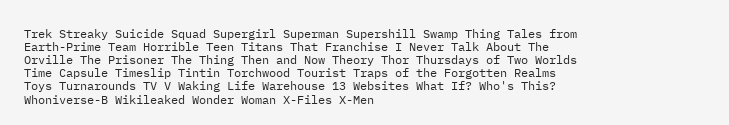Trek Streaky Suicide Squad Supergirl Superman Supershill Swamp Thing Tales from Earth-Prime Team Horrible Teen Titans That Franchise I Never Talk About The Orville The Prisoner The Thing Then and Now Theory Thor Thursdays of Two Worlds Time Capsule Timeslip Tintin Torchwood Tourist Traps of the Forgotten Realms Toys Turnarounds TV V Waking Life Warehouse 13 Websites What If? Who's This? Whoniverse-B Wikileaked Wonder Woman X-Files X-Men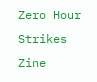Zero Hour Strikes Zine